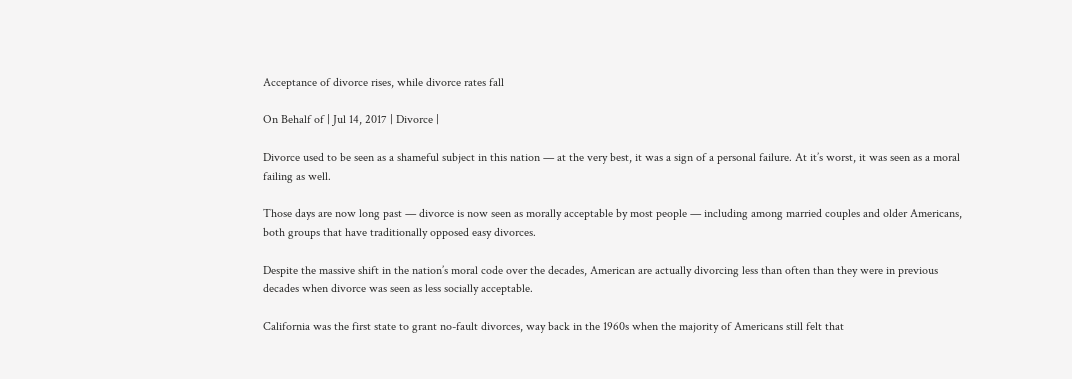Acceptance of divorce rises, while divorce rates fall

On Behalf of | Jul 14, 2017 | Divorce |

Divorce used to be seen as a shameful subject in this nation — at the very best, it was a sign of a personal failure. At it’s worst, it was seen as a moral failing as well.

Those days are now long past — divorce is now seen as morally acceptable by most people — including among married couples and older Americans, both groups that have traditionally opposed easy divorces.

Despite the massive shift in the nation’s moral code over the decades, American are actually divorcing less than often than they were in previous decades when divorce was seen as less socially acceptable.

California was the first state to grant no-fault divorces, way back in the 1960s when the majority of Americans still felt that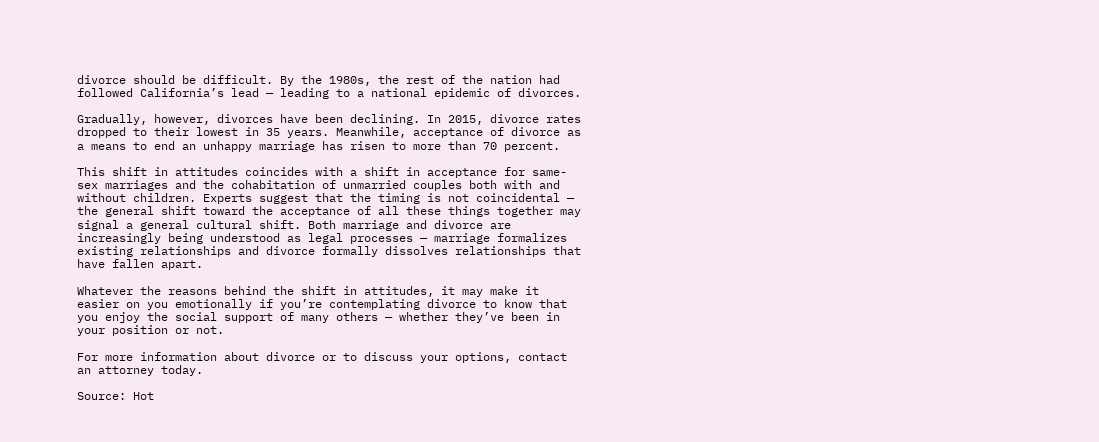divorce should be difficult. By the 1980s, the rest of the nation had followed California’s lead — leading to a national epidemic of divorces.

Gradually, however, divorces have been declining. In 2015, divorce rates dropped to their lowest in 35 years. Meanwhile, acceptance of divorce as a means to end an unhappy marriage has risen to more than 70 percent.

This shift in attitudes coincides with a shift in acceptance for same-sex marriages and the cohabitation of unmarried couples both with and without children. Experts suggest that the timing is not coincidental — the general shift toward the acceptance of all these things together may signal a general cultural shift. Both marriage and divorce are increasingly being understood as legal processes — marriage formalizes existing relationships and divorce formally dissolves relationships that have fallen apart.

Whatever the reasons behind the shift in attitudes, it may make it easier on you emotionally if you’re contemplating divorce to know that you enjoy the social support of many others — whether they’ve been in your position or not.

For more information about divorce or to discuss your options, contact an attorney today.

Source: Hot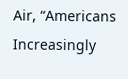Air, “Americans Increasingly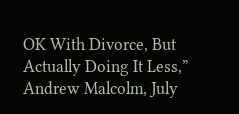OK With Divorce, But Actually Doing It Less,” Andrew Malcolm, July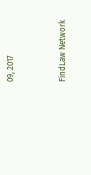09, 2017


FindLaw Network